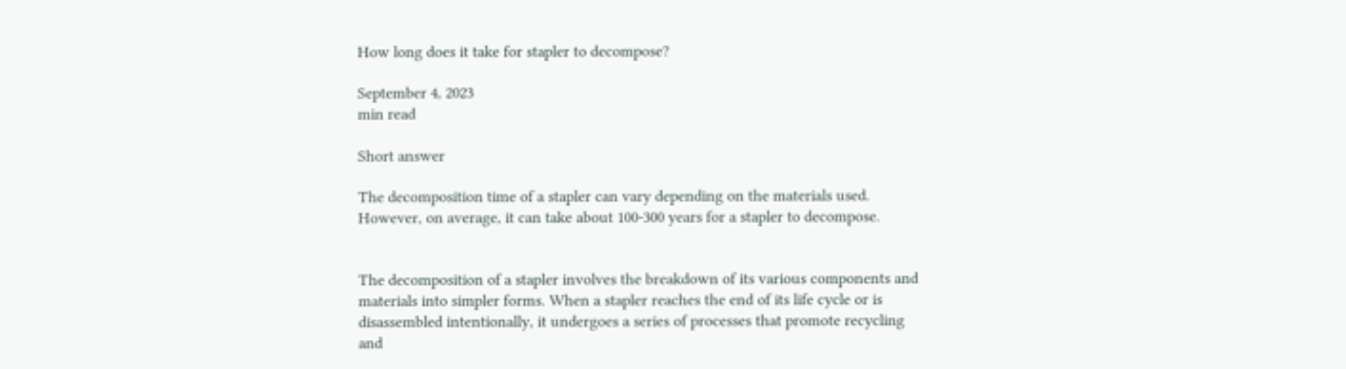How long does it take for stapler to decompose?

September 4, 2023
min read

Short answer

The decomposition time of a stapler can vary depending on the materials used. However, on average, it can take about 100-300 years for a stapler to decompose.


The decomposition of a stapler involves the breakdown of its various components and materials into simpler forms. When a stapler reaches the end of its life cycle or is disassembled intentionally, it undergoes a series of processes that promote recycling and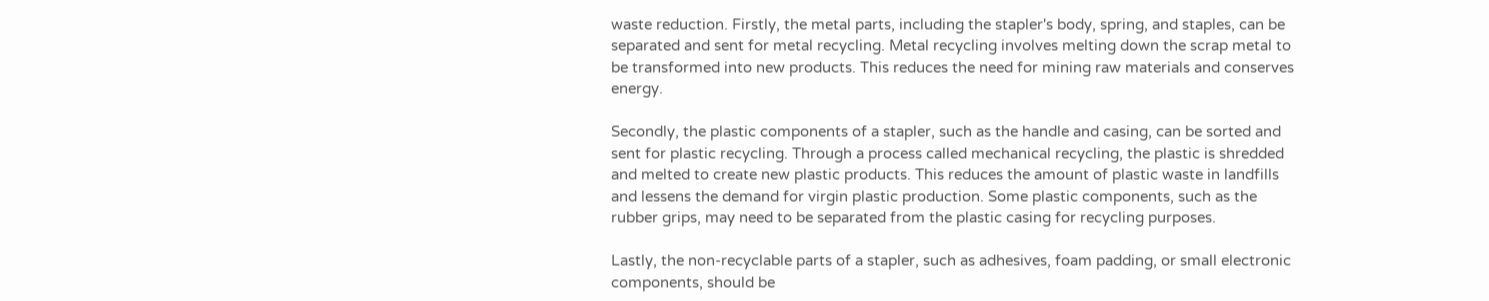waste reduction. Firstly, the metal parts, including the stapler's body, spring, and staples, can be separated and sent for metal recycling. Metal recycling involves melting down the scrap metal to be transformed into new products. This reduces the need for mining raw materials and conserves energy.

Secondly, the plastic components of a stapler, such as the handle and casing, can be sorted and sent for plastic recycling. Through a process called mechanical recycling, the plastic is shredded and melted to create new plastic products. This reduces the amount of plastic waste in landfills and lessens the demand for virgin plastic production. Some plastic components, such as the rubber grips, may need to be separated from the plastic casing for recycling purposes.

Lastly, the non-recyclable parts of a stapler, such as adhesives, foam padding, or small electronic components, should be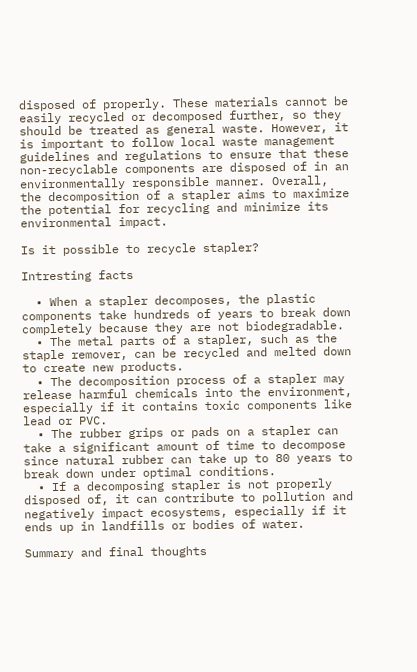disposed of properly. These materials cannot be easily recycled or decomposed further, so they should be treated as general waste. However, it is important to follow local waste management guidelines and regulations to ensure that these non-recyclable components are disposed of in an environmentally responsible manner. Overall, the decomposition of a stapler aims to maximize the potential for recycling and minimize its environmental impact.

Is it possible to recycle stapler?

Intresting facts

  • When a stapler decomposes, the plastic components take hundreds of years to break down completely because they are not biodegradable.
  • The metal parts of a stapler, such as the staple remover, can be recycled and melted down to create new products.
  • The decomposition process of a stapler may release harmful chemicals into the environment, especially if it contains toxic components like lead or PVC.
  • The rubber grips or pads on a stapler can take a significant amount of time to decompose since natural rubber can take up to 80 years to break down under optimal conditions.
  • If a decomposing stapler is not properly disposed of, it can contribute to pollution and negatively impact ecosystems, especially if it ends up in landfills or bodies of water.

Summary and final thoughts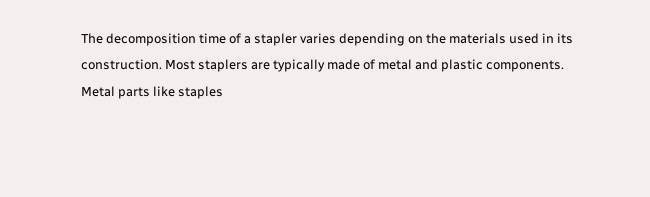The decomposition time of a stapler varies depending on the materials used in its construction. Most staplers are typically made of metal and plastic components. Metal parts like staples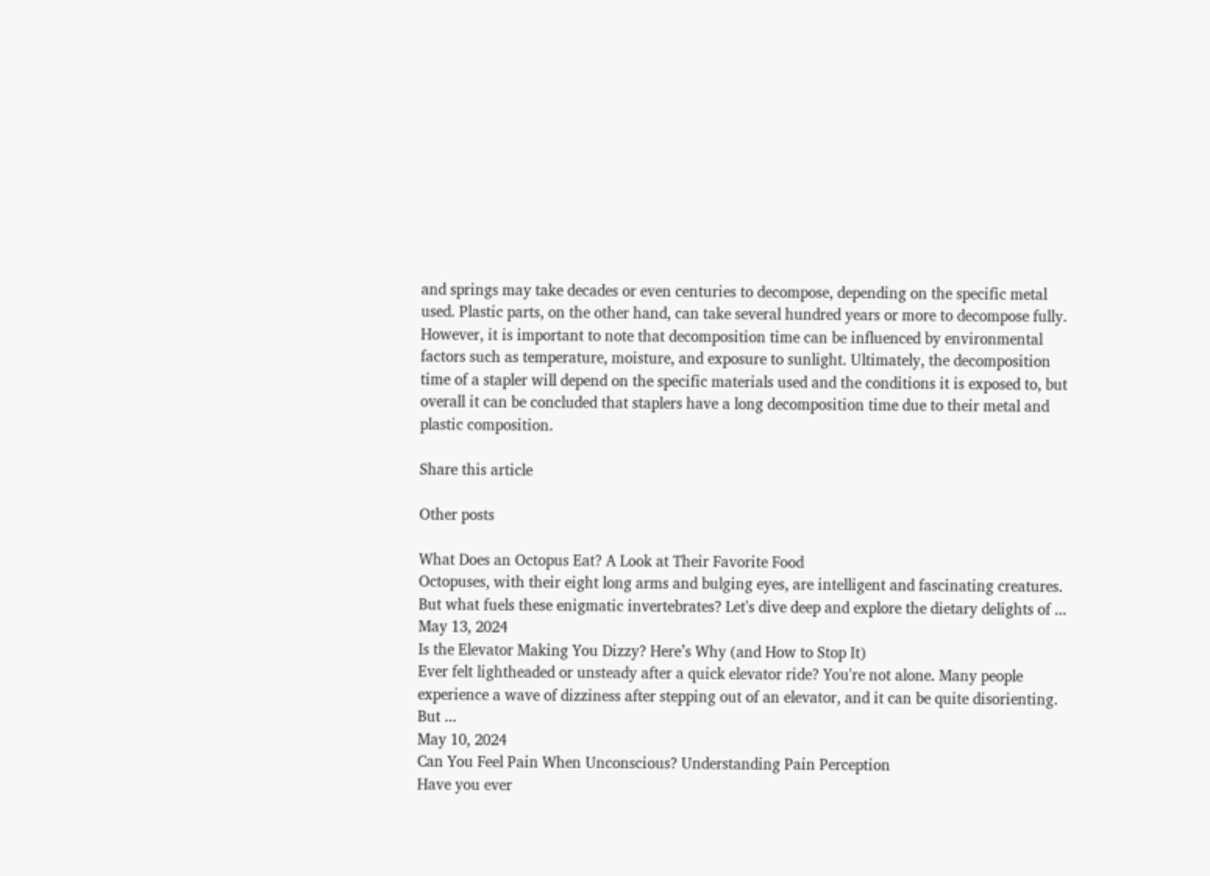and springs may take decades or even centuries to decompose, depending on the specific metal used. Plastic parts, on the other hand, can take several hundred years or more to decompose fully. However, it is important to note that decomposition time can be influenced by environmental factors such as temperature, moisture, and exposure to sunlight. Ultimately, the decomposition time of a stapler will depend on the specific materials used and the conditions it is exposed to, but overall it can be concluded that staplers have a long decomposition time due to their metal and plastic composition.

Share this article

Other posts

What Does an Octopus Eat? A Look at Their Favorite Food
Octopuses, with their eight long arms and bulging eyes, are intelligent and fascinating creatures. But what fuels these enigmatic invertebrates? Let's dive deep and explore the dietary delights of ...
May 13, 2024
Is the Elevator Making You Dizzy? Here’s Why (and How to Stop It)
Ever felt lightheaded or unsteady after a quick elevator ride? You're not alone. Many people experience a wave of dizziness after stepping out of an elevator, and it can be quite disorienting. But ...
May 10, 2024
Can You Feel Pain When Unconscious? Understanding Pain Perception
Have you ever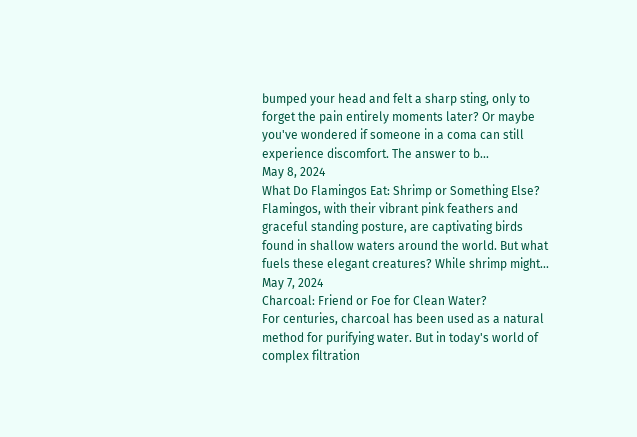bumped your head and felt a sharp sting, only to forget the pain entirely moments later? Or maybe you've wondered if someone in a coma can still experience discomfort. The answer to b...
May 8, 2024
What Do Flamingos Eat: Shrimp or Something Else?
Flamingos, with their vibrant pink feathers and graceful standing posture, are captivating birds found in shallow waters around the world. But what fuels these elegant creatures? While shrimp might...
May 7, 2024
Charcoal: Friend or Foe for Clean Water?
For centuries, charcoal has been used as a natural method for purifying water. But in today's world of complex filtration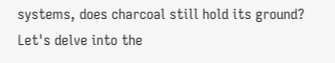systems, does charcoal still hold its ground? Let's delve into the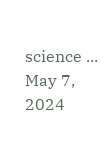science ...
May 7, 2024